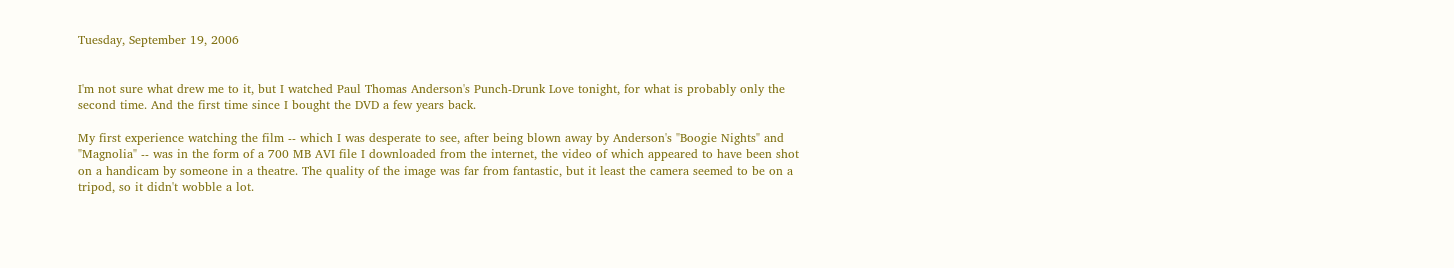Tuesday, September 19, 2006


I'm not sure what drew me to it, but I watched Paul Thomas Anderson's Punch-Drunk Love tonight, for what is probably only the second time. And the first time since I bought the DVD a few years back.

My first experience watching the film -- which I was desperate to see, after being blown away by Anderson's "Boogie Nights" and "Magnolia" -- was in the form of a 700 MB AVI file I downloaded from the internet, the video of which appeared to have been shot on a handicam by someone in a theatre. The quality of the image was far from fantastic, but it least the camera seemed to be on a tripod, so it didn't wobble a lot.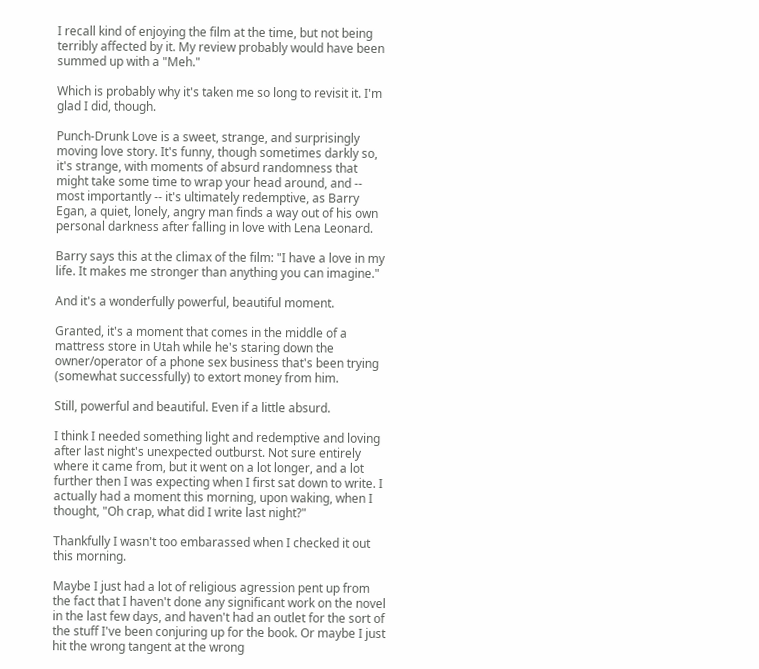I recall kind of enjoying the film at the time, but not being terribly affected by it. My review probably would have been summed up with a "Meh."

Which is probably why it's taken me so long to revisit it. I'm glad I did, though.

Punch-Drunk Love is a sweet, strange, and surprisingly moving love story. It's funny, though sometimes darkly so, it's strange, with moments of absurd randomness that might take some time to wrap your head around, and -- most importantly -- it's ultimately redemptive, as Barry Egan, a quiet, lonely, angry man finds a way out of his own personal darkness after falling in love with Lena Leonard.

Barry says this at the climax of the film: "I have a love in my life. It makes me stronger than anything you can imagine."

And it's a wonderfully powerful, beautiful moment.

Granted, it's a moment that comes in the middle of a mattress store in Utah while he's staring down the owner/operator of a phone sex business that's been trying (somewhat successfully) to extort money from him.

Still, powerful and beautiful. Even if a little absurd.

I think I needed something light and redemptive and loving after last night's unexpected outburst. Not sure entirely where it came from, but it went on a lot longer, and a lot further then I was expecting when I first sat down to write. I actually had a moment this morning, upon waking, when I thought, "Oh crap, what did I write last night?"

Thankfully I wasn't too embarassed when I checked it out this morning.

Maybe I just had a lot of religious agression pent up from the fact that I haven't done any significant work on the novel in the last few days, and haven't had an outlet for the sort of the stuff I've been conjuring up for the book. Or maybe I just hit the wrong tangent at the wrong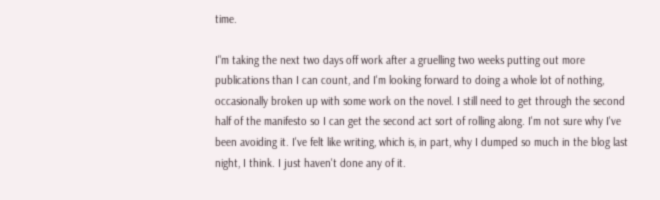time.

I"m taking the next two days off work after a gruelling two weeks putting out more publications than I can count, and I'm looking forward to doing a whole lot of nothing, occasionally broken up with some work on the novel. I still need to get through the second half of the manifesto so I can get the second act sort of rolling along. I'm not sure why I've been avoiding it. I've felt like writing, which is, in part, why I dumped so much in the blog last night, I think. I just haven't done any of it.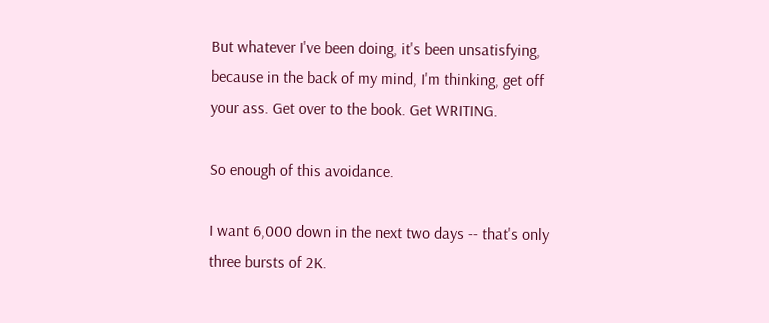But whatever I've been doing, it's been unsatisfying, because in the back of my mind, I'm thinking, get off your ass. Get over to the book. Get WRITING.

So enough of this avoidance.

I want 6,000 down in the next two days -- that's only three bursts of 2K.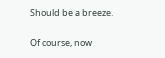Should be a breeze.

Of course, now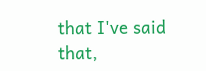that I've said that,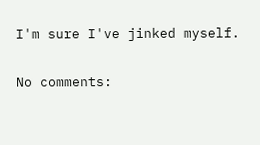I'm sure I've jinked myself.

No comments: